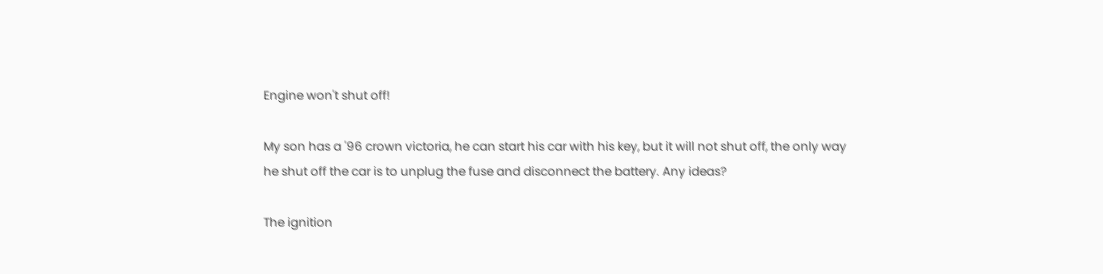Engine won't shut off!

My son has a '96 crown victoria, he can start his car with his key, but it will not shut off, the only way he shut off the car is to unplug the fuse and disconnect the battery. Any ideas?

The ignition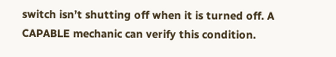switch isn’t shutting off when it is turned off. A CAPABLE mechanic can verify this condition.